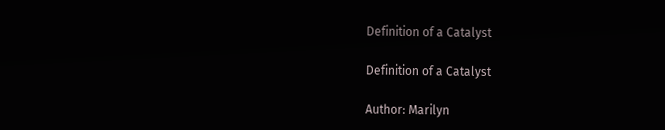Definition of a Catalyst

Definition of a Catalyst

Author: Marilyn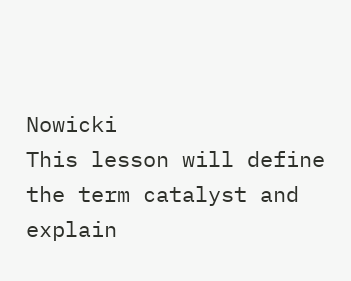Nowicki
This lesson will define the term catalyst and explain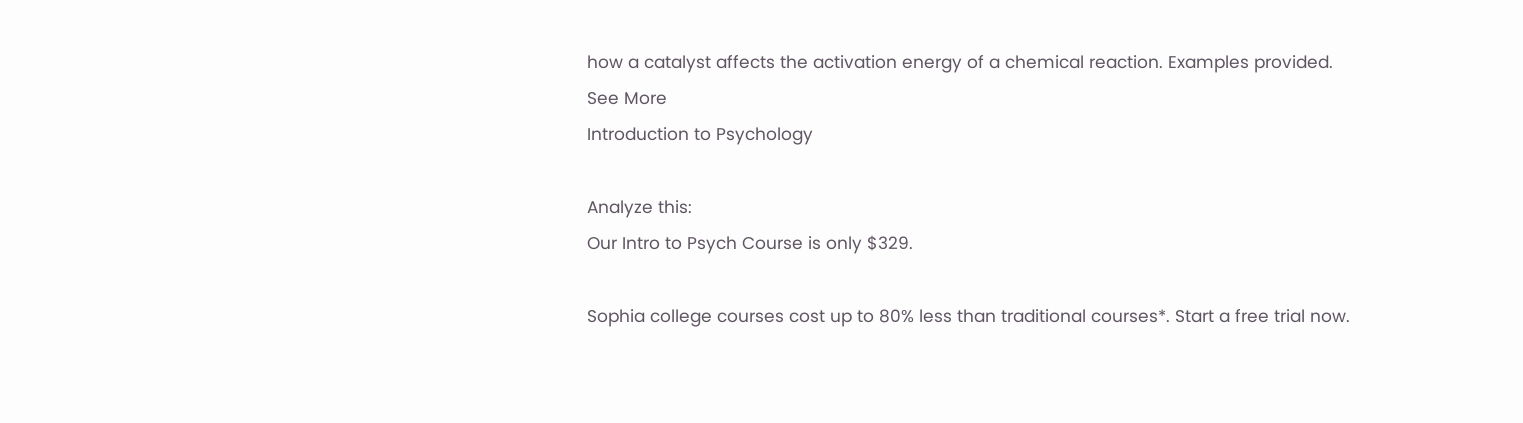how a catalyst affects the activation energy of a chemical reaction. Examples provided.
See More
Introduction to Psychology

Analyze this:
Our Intro to Psych Course is only $329.

Sophia college courses cost up to 80% less than traditional courses*. Start a free trial now.